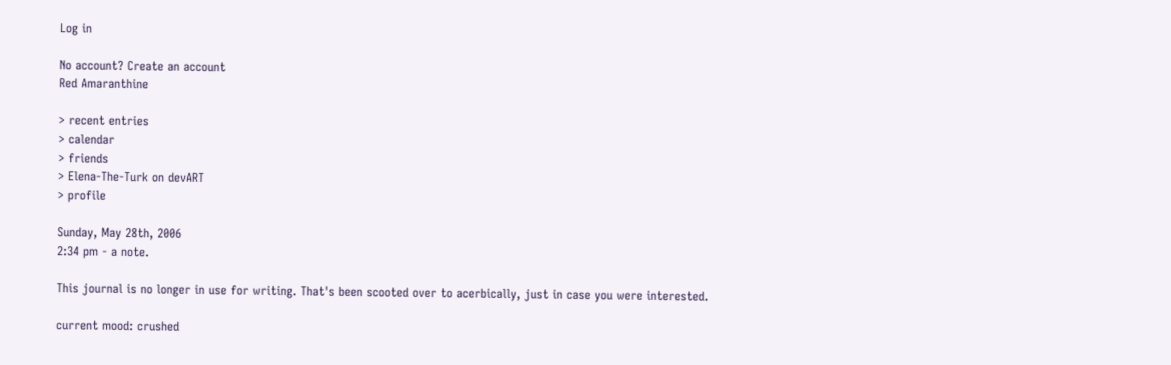Log in

No account? Create an account
Red Amaranthine

> recent entries
> calendar
> friends
> Elena-The-Turk on devART
> profile

Sunday, May 28th, 2006
2:34 pm - a note.

This journal is no longer in use for writing. That's been scooted over to acerbically, just in case you were interested.

current mood: crushed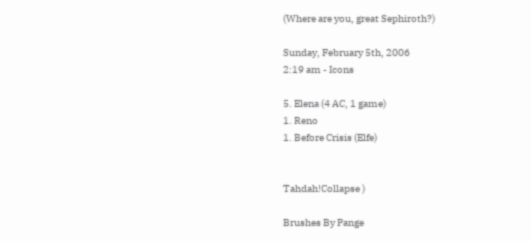(Where are you, great Sephiroth?)

Sunday, February 5th, 2006
2:19 am - Icons

5. Elena (4 AC, 1 game)
1. Reno
1. Before Crisis (Elfe)


Tahdah!Collapse )

Brushes By Pange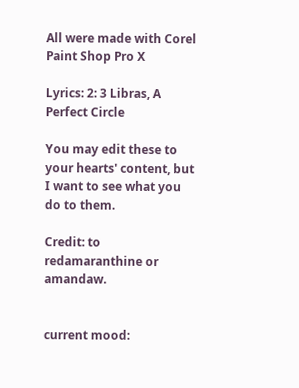All were made with Corel Paint Shop Pro X

Lyrics: 2: 3 Libras, A Perfect Circle

You may edit these to your hearts' content, but I want to see what you do to them.

Credit: to redamaranthine or amandaw.


current mood: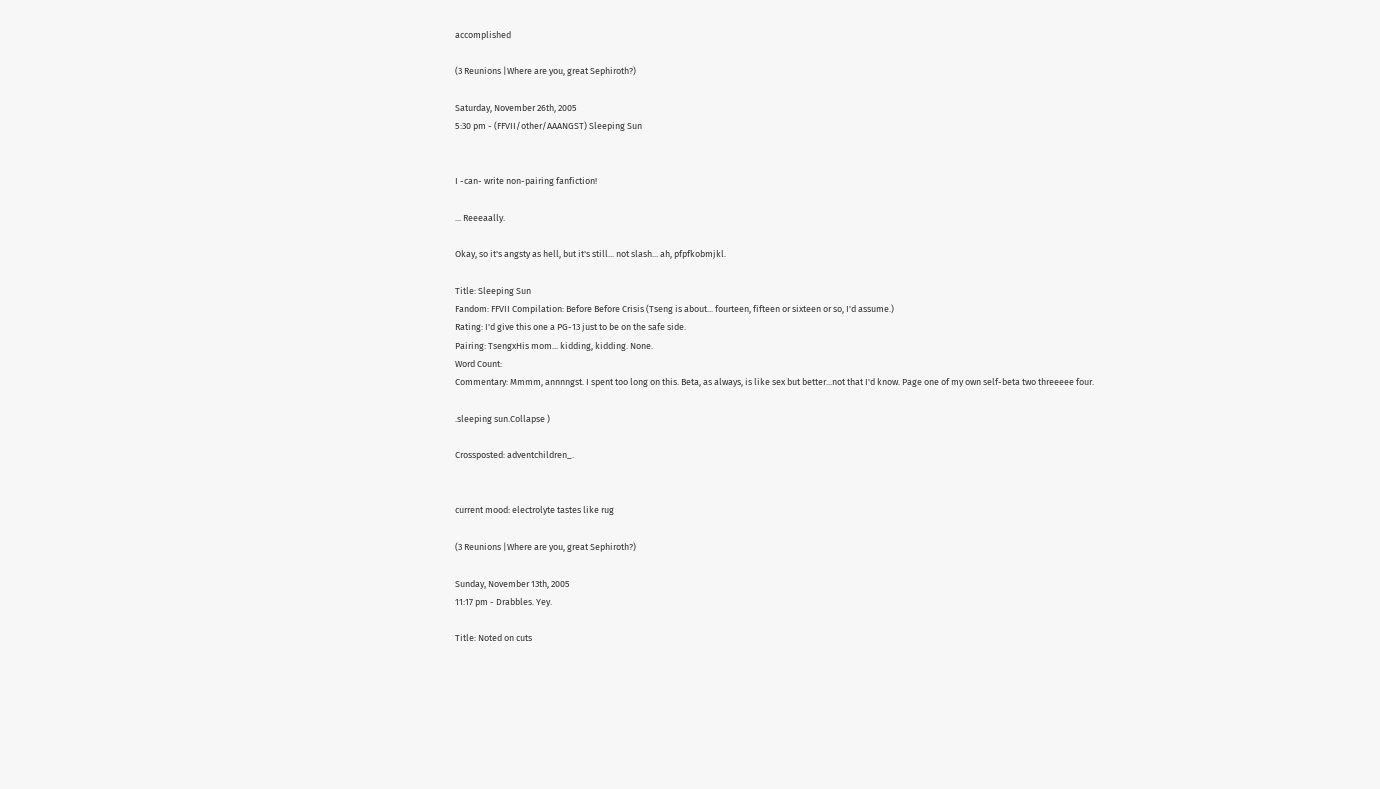accomplished

(3 Reunions |Where are you, great Sephiroth?)

Saturday, November 26th, 2005
5:30 pm - (FFVII/other/AAANGST) Sleeping Sun


I -can- write non-pairing fanfiction!

... Reeeaally.

Okay, so it's angsty as hell, but it's still... not slash... ah, pfpfkobmjkl.

Title: Sleeping Sun
Fandom: FFVII Compilation: Before Before Crisis (Tseng is about... fourteen, fifteen or sixteen or so, I'd assume.)
Rating: I'd give this one a PG-13 just to be on the safe side.
Pairing: TsengxHis mom... kidding, kidding. None.
Word Count:
Commentary: Mmmm, annnngst. I spent too long on this. Beta, as always, is like sex but better...not that I'd know. Page one of my own self-beta two threeeee four.

.sleeping sun.Collapse )

Crossposted: adventchildren_.


current mood: electrolyte tastes like rug

(3 Reunions |Where are you, great Sephiroth?)

Sunday, November 13th, 2005
11:17 pm - Drabbles. Yey.

Title: Noted on cuts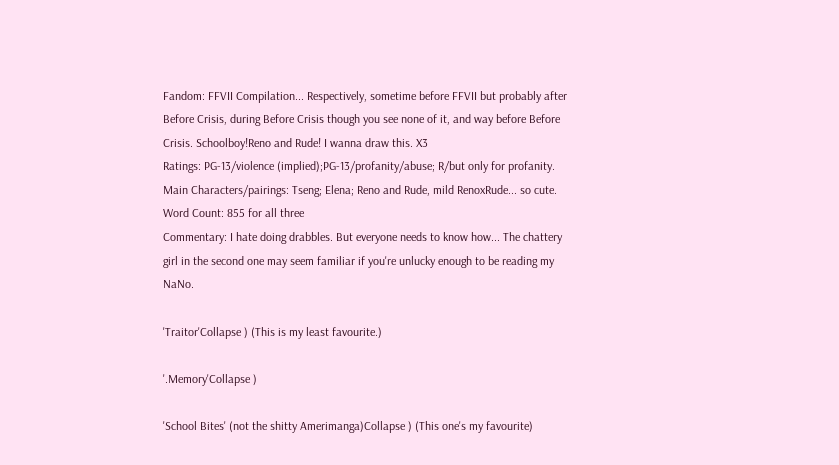Fandom: FFVII Compilation... Respectively, sometime before FFVII but probably after Before Crisis, during Before Crisis though you see none of it, and way before Before Crisis. Schoolboy!Reno and Rude! I wanna draw this. X3
Ratings: PG-13/violence (implied);PG-13/profanity/abuse; R/but only for profanity.
Main Characters/pairings: Tseng; Elena; Reno and Rude, mild RenoxRude... so cute.
Word Count: 855 for all three
Commentary: I hate doing drabbles. But everyone needs to know how... The chattery girl in the second one may seem familiar if you're unlucky enough to be reading my NaNo.

'Traitor'Collapse ) (This is my least favourite.)

'.Memory'Collapse )

'School Bites' (not the shitty Amerimanga)Collapse ) (This one's my favourite)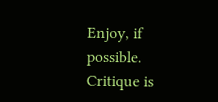Enjoy, if possible. Critique is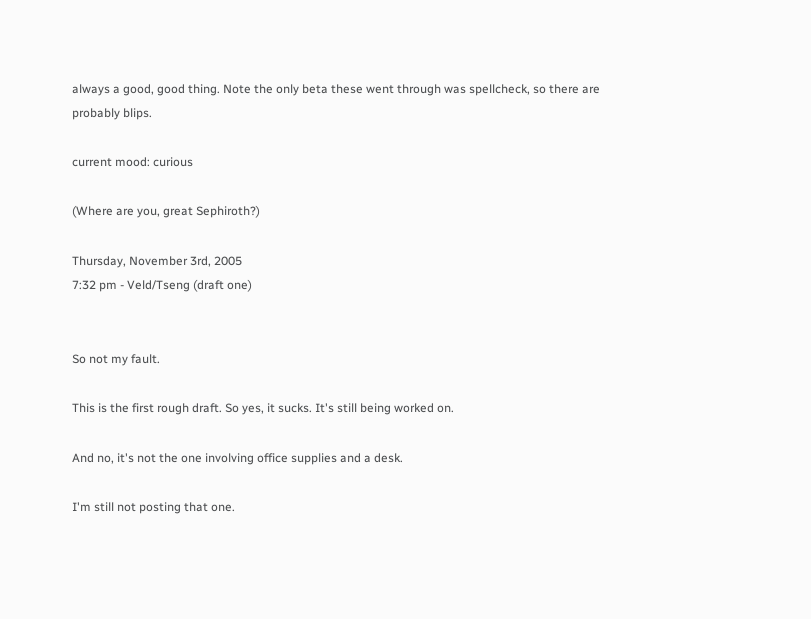always a good, good thing. Note the only beta these went through was spellcheck, so there are probably blips.

current mood: curious

(Where are you, great Sephiroth?)

Thursday, November 3rd, 2005
7:32 pm - Veld/Tseng (draft one)


So not my fault.

This is the first rough draft. So yes, it sucks. It's still being worked on.

And no, it's not the one involving office supplies and a desk.

I'm still not posting that one.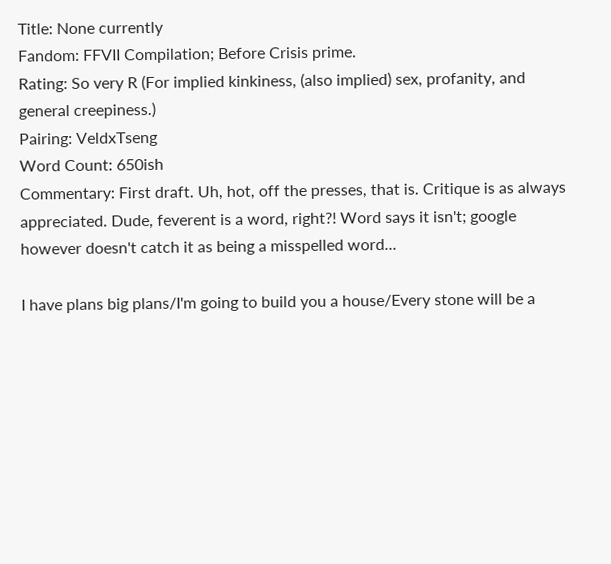Title: None currently
Fandom: FFVII Compilation; Before Crisis prime.
Rating: So very R (For implied kinkiness, (also implied) sex, profanity, and general creepiness.)
Pairing: VeldxTseng
Word Count: 650ish
Commentary: First draft. Uh, hot, off the presses, that is. Critique is as always appreciated. Dude, feverent is a word, right?! Word says it isn't; google however doesn't catch it as being a misspelled word...

I have plans big plans/I'm going to build you a house/Every stone will be a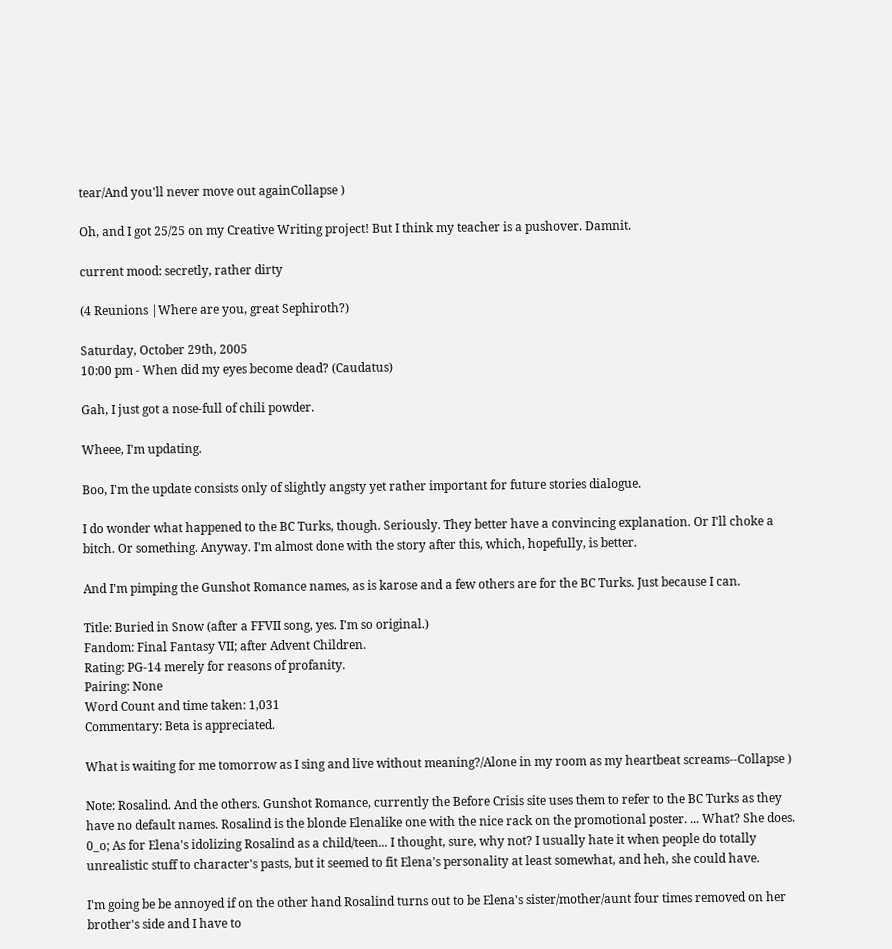tear/And you'll never move out againCollapse )

Oh, and I got 25/25 on my Creative Writing project! But I think my teacher is a pushover. Damnit.

current mood: secretly, rather dirty

(4 Reunions |Where are you, great Sephiroth?)

Saturday, October 29th, 2005
10:00 pm - When did my eyes become dead? (Caudatus)

Gah, I just got a nose-full of chili powder.

Wheee, I'm updating.

Boo, I'm the update consists only of slightly angsty yet rather important for future stories dialogue.

I do wonder what happened to the BC Turks, though. Seriously. They better have a convincing explanation. Or I'll choke a bitch. Or something. Anyway. I'm almost done with the story after this, which, hopefully, is better.

And I'm pimping the Gunshot Romance names, as is karose and a few others are for the BC Turks. Just because I can.

Title: Buried in Snow (after a FFVII song, yes. I'm so original.)
Fandom: Final Fantasy VII; after Advent Children.
Rating: PG-14 merely for reasons of profanity.
Pairing: None
Word Count and time taken: 1,031
Commentary: Beta is appreciated.

What is waiting for me tomorrow as I sing and live without meaning?/Alone in my room as my heartbeat screams--Collapse )

Note: Rosalind. And the others. Gunshot Romance, currently the Before Crisis site uses them to refer to the BC Turks as they have no default names. Rosalind is the blonde Elenalike one with the nice rack on the promotional poster. ... What? She does. 0_o; As for Elena's idolizing Rosalind as a child/teen... I thought, sure, why not? I usually hate it when people do totally unrealistic stuff to character's pasts, but it seemed to fit Elena's personality at least somewhat, and heh, she could have.

I'm going be be annoyed if on the other hand Rosalind turns out to be Elena's sister/mother/aunt four times removed on her brother's side and I have to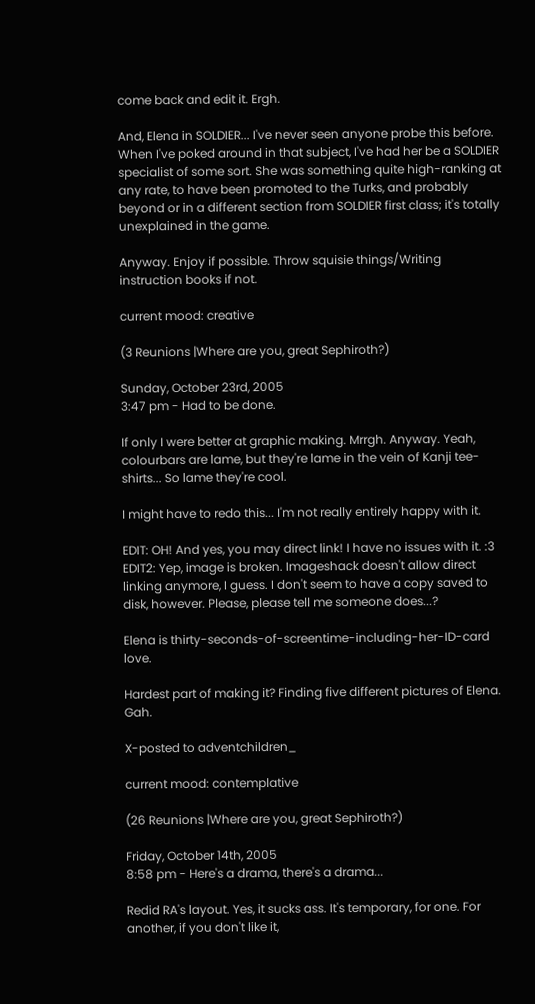come back and edit it. Ergh.

And, Elena in SOLDIER... I've never seen anyone probe this before. When I've poked around in that subject, I've had her be a SOLDIER specialist of some sort. She was something quite high-ranking at any rate, to have been promoted to the Turks, and probably beyond or in a different section from SOLDIER first class; it's totally unexplained in the game.

Anyway. Enjoy if possible. Throw squisie things/Writing instruction books if not.

current mood: creative

(3 Reunions |Where are you, great Sephiroth?)

Sunday, October 23rd, 2005
3:47 pm - Had to be done.

If only I were better at graphic making. Mrrgh. Anyway. Yeah, colourbars are lame, but they're lame in the vein of Kanji tee-shirts... So lame they're cool.

I might have to redo this... I'm not really entirely happy with it.

EDIT: OH! And yes, you may direct link! I have no issues with it. :3
EDIT2: Yep, image is broken. Imageshack doesn't allow direct linking anymore, I guess. I don't seem to have a copy saved to disk, however. Please, please tell me someone does...?

Elena is thirty-seconds-of-screentime-including-her-ID-card love.

Hardest part of making it? Finding five different pictures of Elena. Gah.

X-posted to adventchildren_

current mood: contemplative

(26 Reunions |Where are you, great Sephiroth?)

Friday, October 14th, 2005
8:58 pm - Here's a drama, there's a drama...

Redid RA's layout. Yes, it sucks ass. It's temporary, for one. For another, if you don't like it,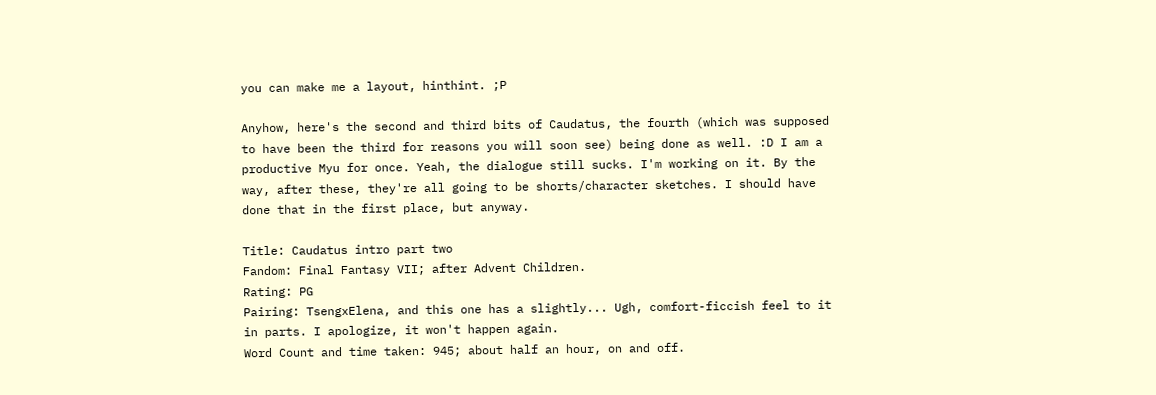you can make me a layout, hinthint. ;P

Anyhow, here's the second and third bits of Caudatus, the fourth (which was supposed to have been the third for reasons you will soon see) being done as well. :D I am a productive Myu for once. Yeah, the dialogue still sucks. I'm working on it. By the way, after these, they're all going to be shorts/character sketches. I should have done that in the first place, but anyway.

Title: Caudatus intro part two
Fandom: Final Fantasy VII; after Advent Children.
Rating: PG
Pairing: TsengxElena, and this one has a slightly... Ugh, comfort-ficcish feel to it in parts. I apologize, it won't happen again.
Word Count and time taken: 945; about half an hour, on and off.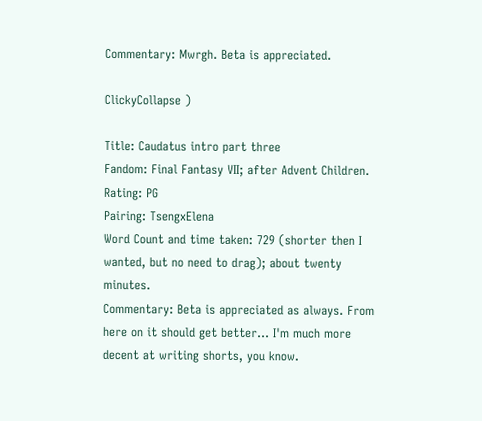Commentary: Mwrgh. Beta is appreciated.

ClickyCollapse )

Title: Caudatus intro part three
Fandom: Final Fantasy VII; after Advent Children.
Rating: PG
Pairing: TsengxElena
Word Count and time taken: 729 (shorter then I wanted, but no need to drag); about twenty minutes.
Commentary: Beta is appreciated as always. From here on it should get better... I'm much more decent at writing shorts, you know.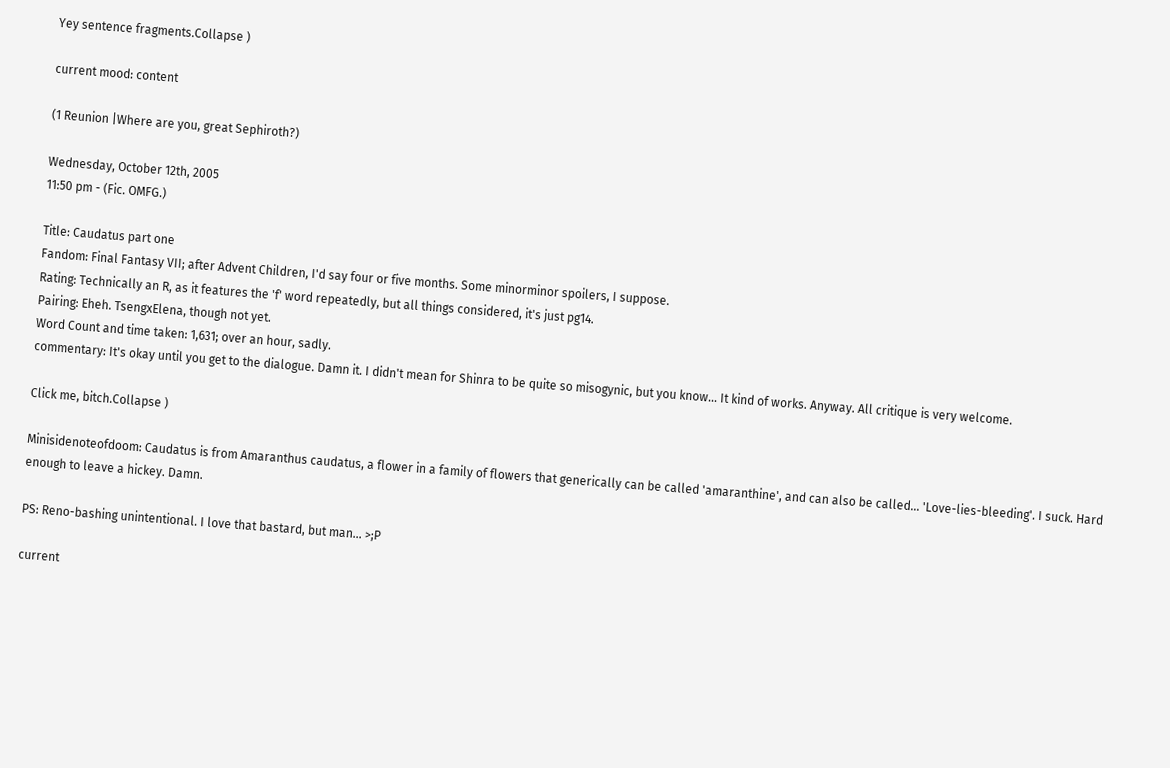Yey sentence fragments.Collapse )

current mood: content

(1 Reunion |Where are you, great Sephiroth?)

Wednesday, October 12th, 2005
11:50 pm - (Fic. OMFG.)

Title: Caudatus part one
Fandom: Final Fantasy VII; after Advent Children, I'd say four or five months. Some minorminor spoilers, I suppose.
Rating: Technically an R, as it features the 'f' word repeatedly, but all things considered, it's just pg14.
Pairing: Eheh. TsengxElena, though not yet.
Word Count and time taken: 1,631; over an hour, sadly.
commentary: It's okay until you get to the dialogue. Damn it. I didn't mean for Shinra to be quite so misogynic, but you know... It kind of works. Anyway. All critique is very welcome.

Click me, bitch.Collapse )

Minisidenoteofdoom: Caudatus is from Amaranthus caudatus, a flower in a family of flowers that generically can be called 'amaranthine', and can also be called... 'Love-lies-bleeding'. I suck. Hard enough to leave a hickey. Damn.

PS: Reno-bashing unintentional. I love that bastard, but man... >;P

current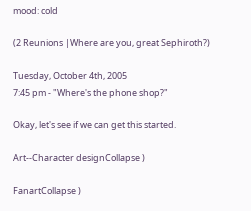mood: cold

(2 Reunions |Where are you, great Sephiroth?)

Tuesday, October 4th, 2005
7:45 pm - "Where's the phone shop?"

Okay, let's see if we can get this started.

Art--Character designCollapse )

FanartCollapse )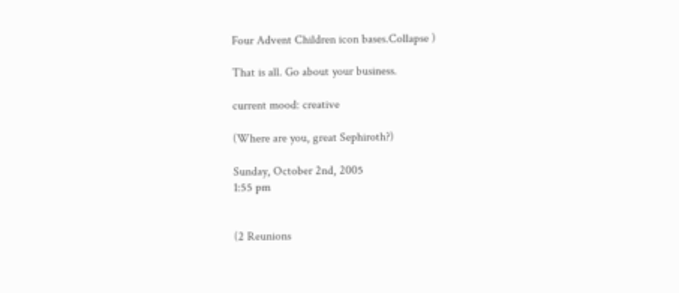Four Advent Children icon bases.Collapse )

That is all. Go about your business.

current mood: creative

(Where are you, great Sephiroth?)

Sunday, October 2nd, 2005
1:55 pm


(2 Reunions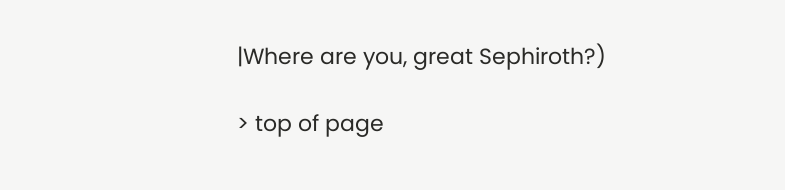|Where are you, great Sephiroth?)

> top of page